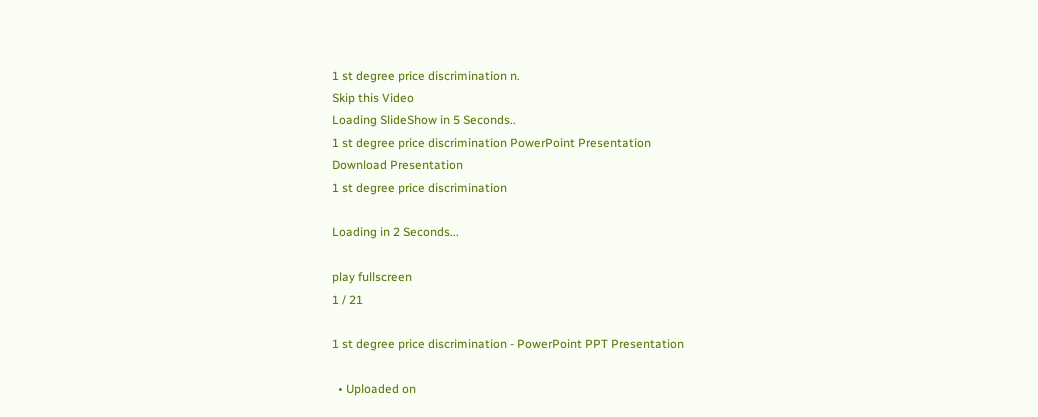1 st degree price discrimination n.
Skip this Video
Loading SlideShow in 5 Seconds..
1 st degree price discrimination PowerPoint Presentation
Download Presentation
1 st degree price discrimination

Loading in 2 Seconds...

play fullscreen
1 / 21

1 st degree price discrimination - PowerPoint PPT Presentation

  • Uploaded on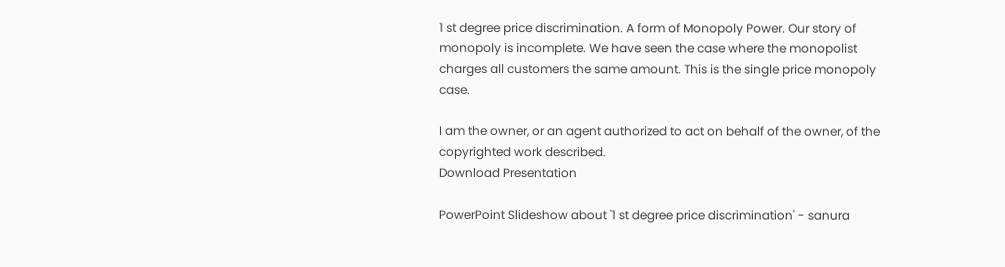1 st degree price discrimination. A form of Monopoly Power. Our story of monopoly is incomplete. We have seen the case where the monopolist charges all customers the same amount. This is the single price monopoly case.

I am the owner, or an agent authorized to act on behalf of the owner, of the copyrighted work described.
Download Presentation

PowerPoint Slideshow about '1 st degree price discrimination' - sanura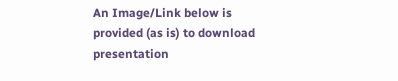An Image/Link below is provided (as is) to download presentation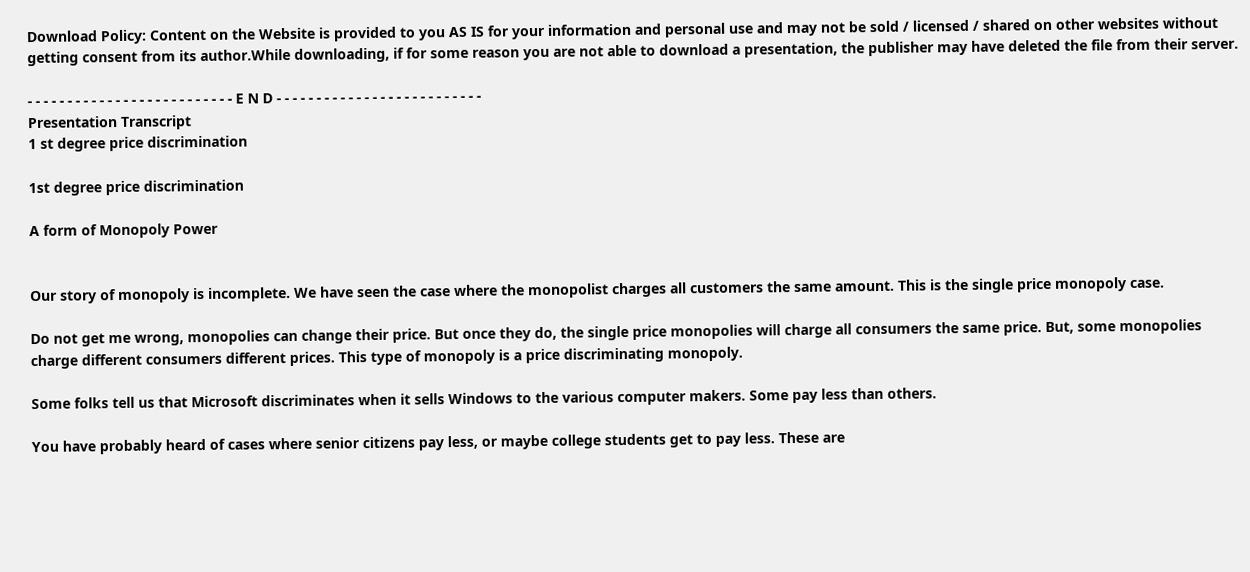Download Policy: Content on the Website is provided to you AS IS for your information and personal use and may not be sold / licensed / shared on other websites without getting consent from its author.While downloading, if for some reason you are not able to download a presentation, the publisher may have deleted the file from their server.

- - - - - - - - - - - - - - - - - - - - - - - - - - E N D - - - - - - - - - - - - - - - - - - - - - - - - - -
Presentation Transcript
1 st degree price discrimination

1st degree price discrimination

A form of Monopoly Power


Our story of monopoly is incomplete. We have seen the case where the monopolist charges all customers the same amount. This is the single price monopoly case.

Do not get me wrong, monopolies can change their price. But once they do, the single price monopolies will charge all consumers the same price. But, some monopolies charge different consumers different prices. This type of monopoly is a price discriminating monopoly.

Some folks tell us that Microsoft discriminates when it sells Windows to the various computer makers. Some pay less than others.

You have probably heard of cases where senior citizens pay less, or maybe college students get to pay less. These are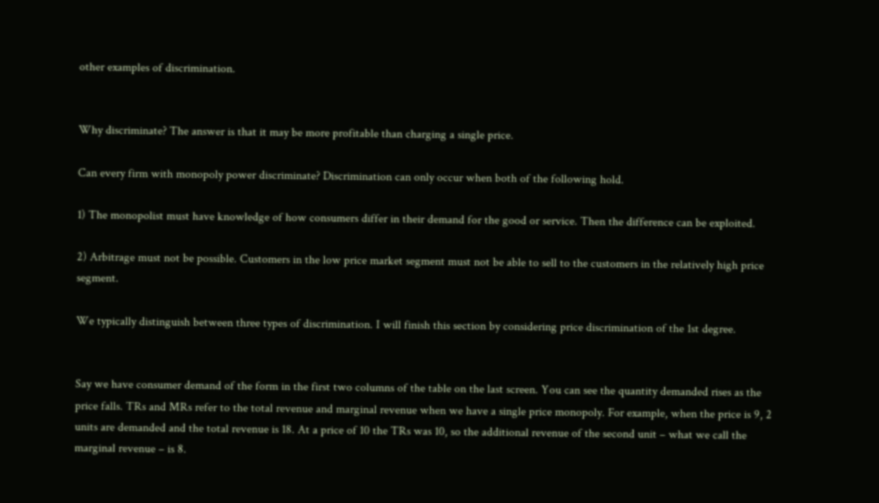other examples of discrimination.


Why discriminate? The answer is that it may be more profitable than charging a single price.

Can every firm with monopoly power discriminate? Discrimination can only occur when both of the following hold.

1) The monopolist must have knowledge of how consumers differ in their demand for the good or service. Then the difference can be exploited.

2) Arbitrage must not be possible. Customers in the low price market segment must not be able to sell to the customers in the relatively high price segment.

We typically distinguish between three types of discrimination. I will finish this section by considering price discrimination of the 1st degree.


Say we have consumer demand of the form in the first two columns of the table on the last screen. You can see the quantity demanded rises as the price falls. TRs and MRs refer to the total revenue and marginal revenue when we have a single price monopoly. For example, when the price is 9, 2 units are demanded and the total revenue is 18. At a price of 10 the TRs was 10, so the additional revenue of the second unit – what we call the marginal revenue – is 8.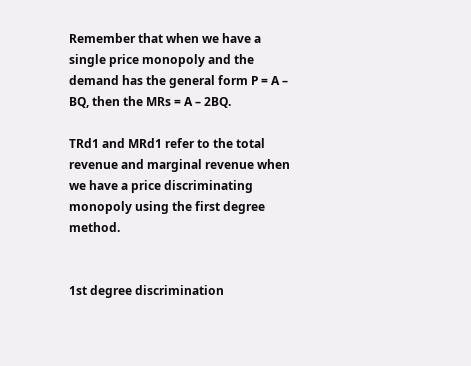Remember that when we have a single price monopoly and the demand has the general form P = A – BQ, then the MRs = A – 2BQ.

TRd1 and MRd1 refer to the total revenue and marginal revenue when we have a price discriminating monopoly using the first degree method.


1st degree discrimination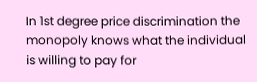In 1st degree price discrimination the monopoly knows what the individual is willing to pay for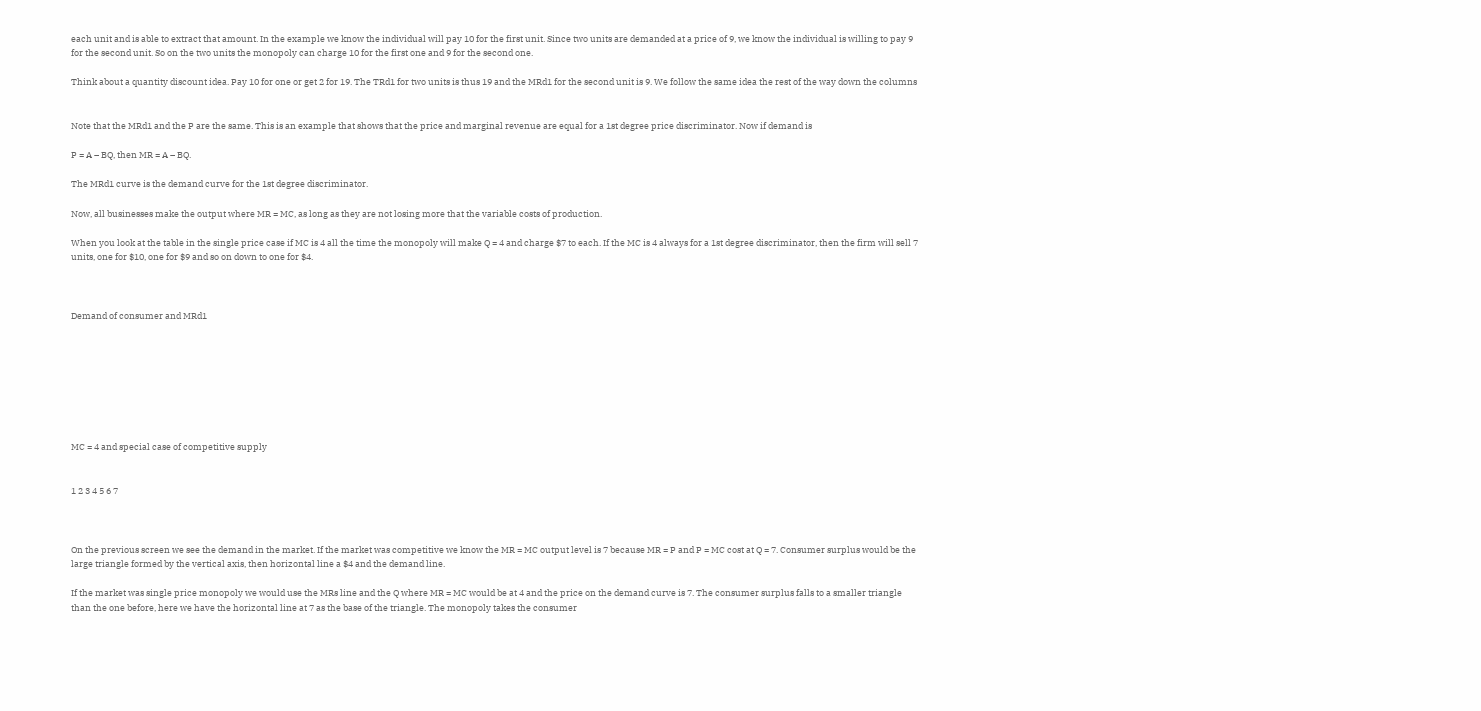each unit and is able to extract that amount. In the example we know the individual will pay 10 for the first unit. Since two units are demanded at a price of 9, we know the individual is willing to pay 9 for the second unit. So on the two units the monopoly can charge 10 for the first one and 9 for the second one.

Think about a quantity discount idea. Pay 10 for one or get 2 for 19. The TRd1 for two units is thus 19 and the MRd1 for the second unit is 9. We follow the same idea the rest of the way down the columns


Note that the MRd1 and the P are the same. This is an example that shows that the price and marginal revenue are equal for a 1st degree price discriminator. Now if demand is

P = A – BQ, then MR = A – BQ.

The MRd1 curve is the demand curve for the 1st degree discriminator.

Now, all businesses make the output where MR = MC, as long as they are not losing more that the variable costs of production.

When you look at the table in the single price case if MC is 4 all the time the monopoly will make Q = 4 and charge $7 to each. If the MC is 4 always for a 1st degree discriminator, then the firm will sell 7 units, one for $10, one for $9 and so on down to one for $4.



Demand of consumer and MRd1








MC = 4 and special case of competitive supply


1 2 3 4 5 6 7



On the previous screen we see the demand in the market. If the market was competitive we know the MR = MC output level is 7 because MR = P and P = MC cost at Q = 7. Consumer surplus would be the large triangle formed by the vertical axis, then horizontal line a $4 and the demand line.

If the market was single price monopoly we would use the MRs line and the Q where MR = MC would be at 4 and the price on the demand curve is 7. The consumer surplus falls to a smaller triangle than the one before, here we have the horizontal line at 7 as the base of the triangle. The monopoly takes the consumer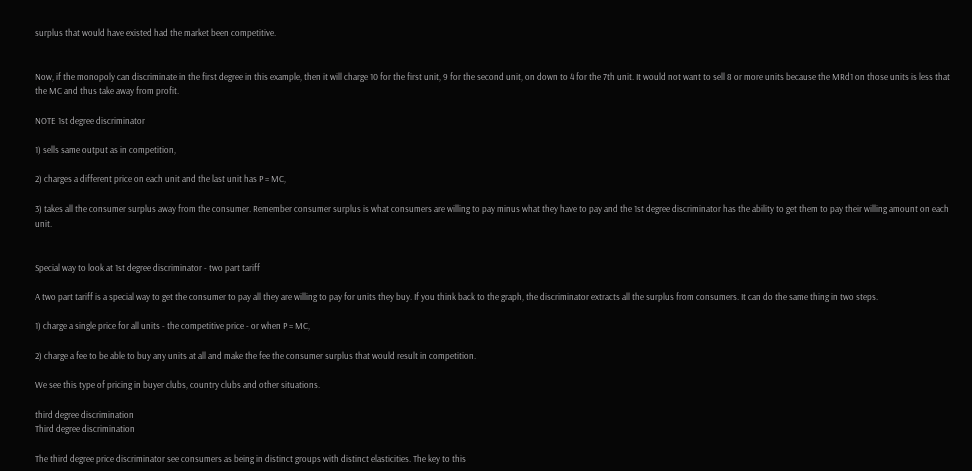surplus that would have existed had the market been competitive.


Now, if the monopoly can discriminate in the first degree in this example, then it will charge 10 for the first unit, 9 for the second unit, on down to 4 for the 7th unit. It would not want to sell 8 or more units because the MRd1 on those units is less that the MC and thus take away from profit.

NOTE 1st degree discriminator

1) sells same output as in competition,

2) charges a different price on each unit and the last unit has P = MC,

3) takes all the consumer surplus away from the consumer. Remember consumer surplus is what consumers are willing to pay minus what they have to pay and the 1st degree discriminator has the ability to get them to pay their willing amount on each unit.


Special way to look at 1st degree discriminator - two part tariff

A two part tariff is a special way to get the consumer to pay all they are willing to pay for units they buy. If you think back to the graph, the discriminator extracts all the surplus from consumers. It can do the same thing in two steps.

1) charge a single price for all units - the competitive price - or when P = MC,

2) charge a fee to be able to buy any units at all and make the fee the consumer surplus that would result in competition.

We see this type of pricing in buyer clubs, country clubs and other situations.

third degree discrimination
Third degree discrimination

The third degree price discriminator see consumers as being in distinct groups with distinct elasticities. The key to this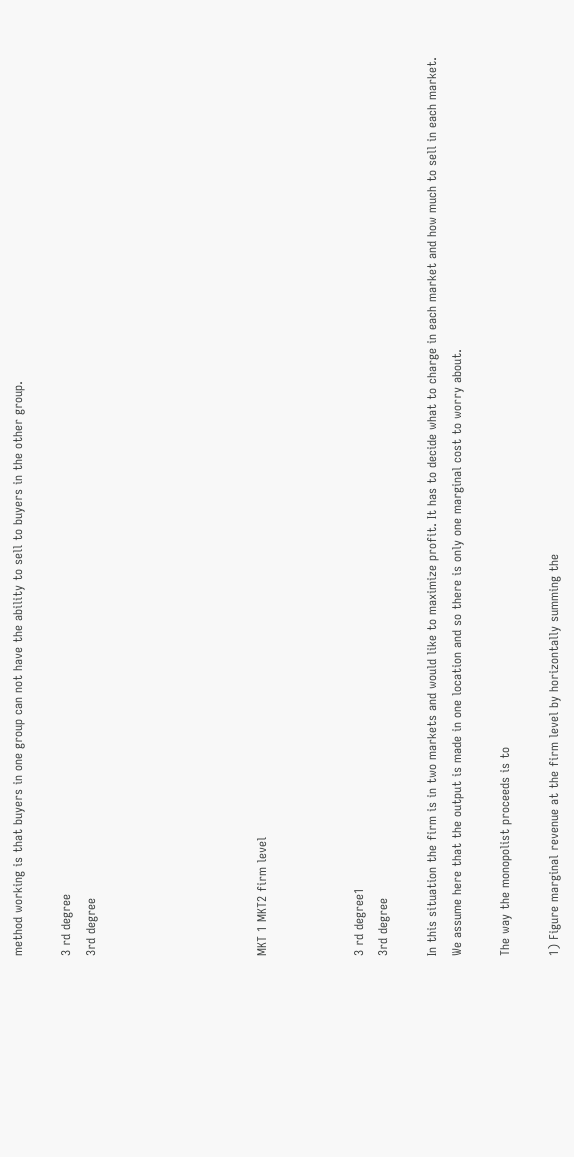method working is that buyers in one group can not have the ability to sell to buyers in the other group.

3 rd degree
3rd degree






MKT 1 MKT2 firm level



3 rd degree1
3rd degree

In this situation the firm is in two markets and would like to maximize profit. It has to decide what to charge in each market and how much to sell in each market. We assume here that the output is made in one location and so there is only one marginal cost to worry about.

The way the monopolist proceeds is to

1) Figure marginal revenue at the firm level by horizontally summing the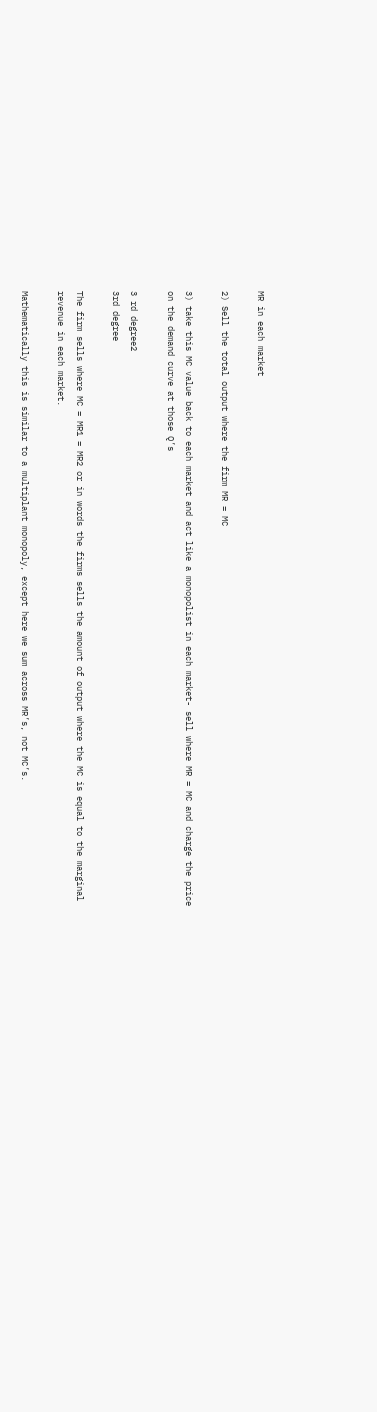MR in each market

2) Sell the total output where the firm MR = MC

3) take this MC value back to each market and act like a monopolist in each market- sell where MR = MC and charge the price on the demand curve at those Q’s

3 rd degree2
3rd degree

The firm sells where MC = MR1 = MR2 or in words the firms sells the amount of output where the MC is equal to the marginal revenue in each market.

Mathematically this is similar to a multiplant monopoly, except here we sum across MR’s, not MC’s.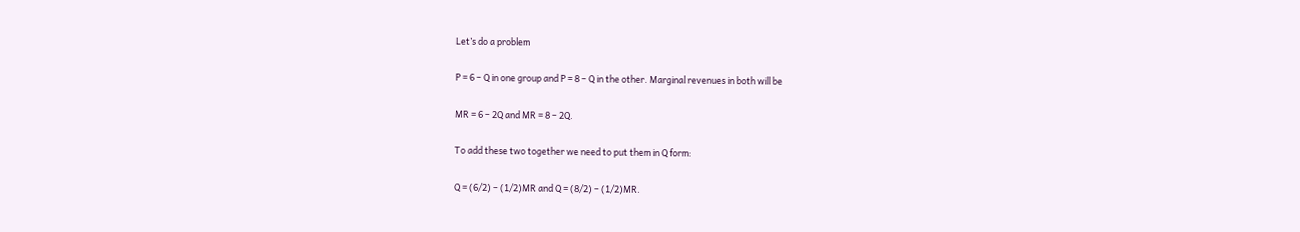Let’s do a problem

P = 6 – Q in one group and P = 8 – Q in the other. Marginal revenues in both will be

MR = 6 – 2Q and MR = 8 – 2Q.

To add these two together we need to put them in Q form:

Q = (6/2) – (1/2)MR and Q = (8/2) – (1/2)MR.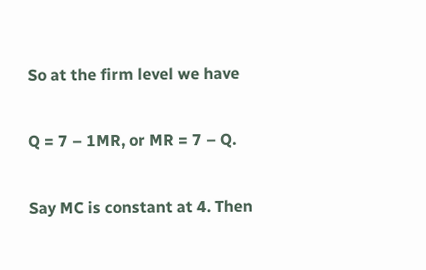So at the firm level we have

Q = 7 – 1MR, or MR = 7 – Q.

Say MC is constant at 4. Then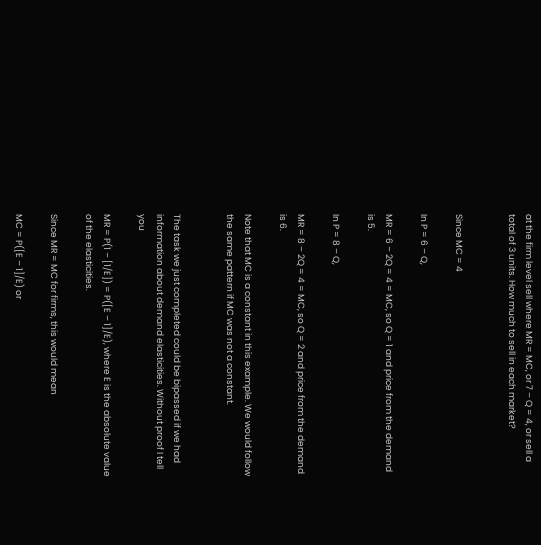at the firm level sell where MR = MC, or 7 – Q = 4, or sell a total of 3 units. How much to sell in each market?


Since MC = 4

In P = 6 – Q,

MR = 6 – 2Q = 4 = MC, so Q = 1 and price from the demand is 5.

In P = 8 – Q,

MR = 8 – 2Q = 4 = MC, so Q = 2 and price from the demand is 6.

Note that MC is a constant in this example. We would follow the same pattern if MC was not a constant.


The task we just completed could be bipassed if we had information about demand elasticities. Without proof I tell you

MR = P(1 – [1/E]) = P([E – 1]/E), where E is the absolute value of the elasticities.

Since MR = MC for firms, this would mean

MC = P([E – 1]/E) or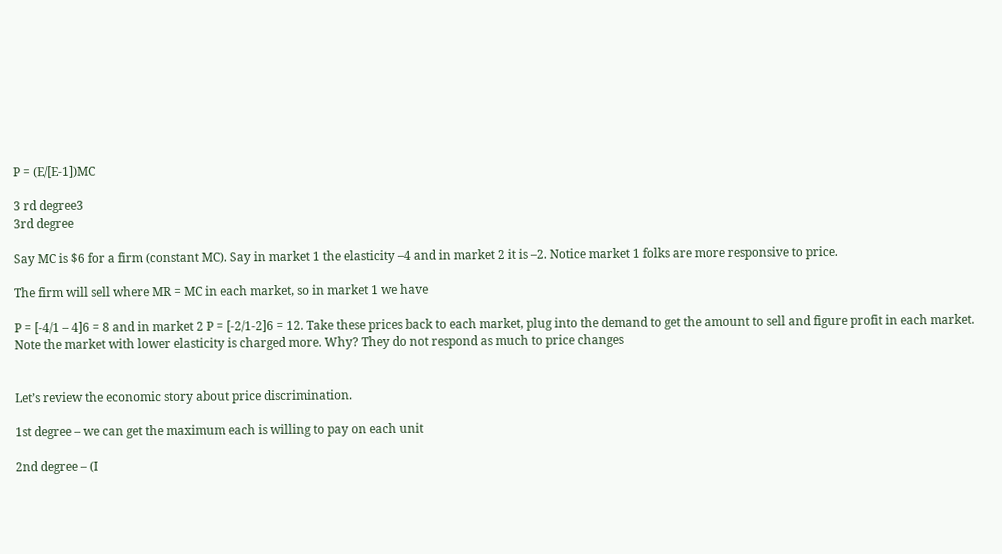P = (E/[E-1])MC

3 rd degree3
3rd degree

Say MC is $6 for a firm (constant MC). Say in market 1 the elasticity –4 and in market 2 it is –2. Notice market 1 folks are more responsive to price.

The firm will sell where MR = MC in each market, so in market 1 we have

P = [-4/1 – 4]6 = 8 and in market 2 P = [-2/1-2]6 = 12. Take these prices back to each market, plug into the demand to get the amount to sell and figure profit in each market. Note the market with lower elasticity is charged more. Why? They do not respond as much to price changes


Let’s review the economic story about price discrimination.

1st degree – we can get the maximum each is willing to pay on each unit

2nd degree – (I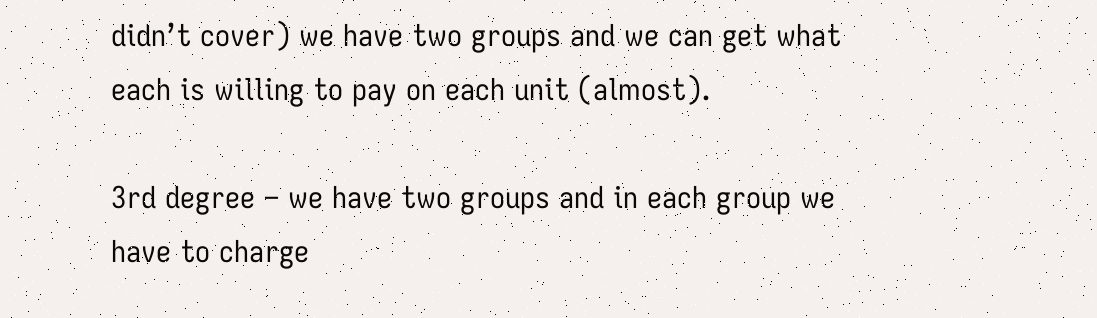didn’t cover) we have two groups and we can get what each is willing to pay on each unit (almost).

3rd degree – we have two groups and in each group we have to charge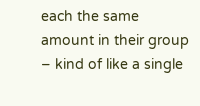each the same amount in their group – kind of like a single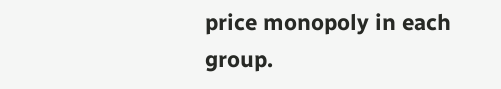price monopoly in each group.